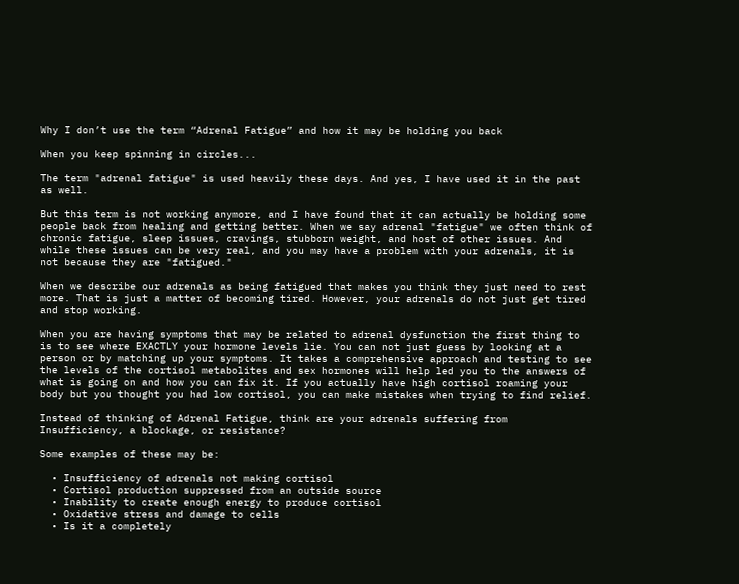Why I don’t use the term “Adrenal Fatigue” and how it may be holding you back

When you keep spinning in circles...

The term "adrenal fatigue" is used heavily these days. And yes, I have used it in the past as well.

But this term is not working anymore, and I have found that it can actually be holding some people back from healing and getting better. When we say adrenal "fatigue" we often think of chronic fatigue, sleep issues, cravings, stubborn weight, and host of other issues. And while these issues can be very real, and you may have a problem with your adrenals, it is not because they are "fatigued."

When we describe our adrenals as being fatigued that makes you think they just need to rest more. That is just a matter of becoming tired. However, your adrenals do not just get tired and stop working.

When you are having symptoms that may be related to adrenal dysfunction the first thing to is to see where EXACTLY your hormone levels lie. You can not just guess by looking at a person or by matching up your symptoms. It takes a comprehensive approach and testing to see the levels of the cortisol metabolites and sex hormones will help led you to the answers of what is going on and how you can fix it. If you actually have high cortisol roaming your body but you thought you had low cortisol, you can make mistakes when trying to find relief.

Instead of thinking of Adrenal Fatigue, think are your adrenals suffering from Insufficiency, a blockage, or resistance?

Some examples of these may be:

  • Insufficiency of adrenals not making cortisol
  • Cortisol production suppressed from an outside source
  • Inability to create enough energy to produce cortisol
  • Oxidative stress and damage to cells
  • Is it a completely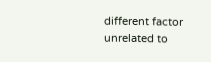different factor unrelated to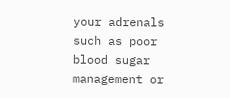your adrenals such as poor blood sugar management or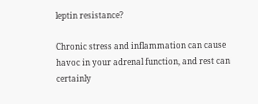leptin resistance?

Chronic stress and inflammation can cause havoc in your adrenal function, and rest can certainly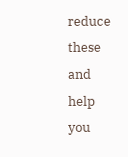reduce these and help you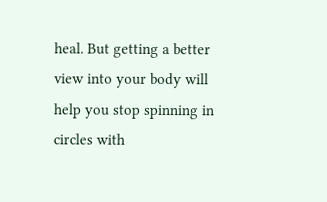heal. But getting a better view into your body will help you stop spinning in circles with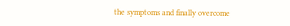the symptoms and finally overcome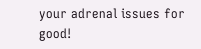your adrenal issues for good!